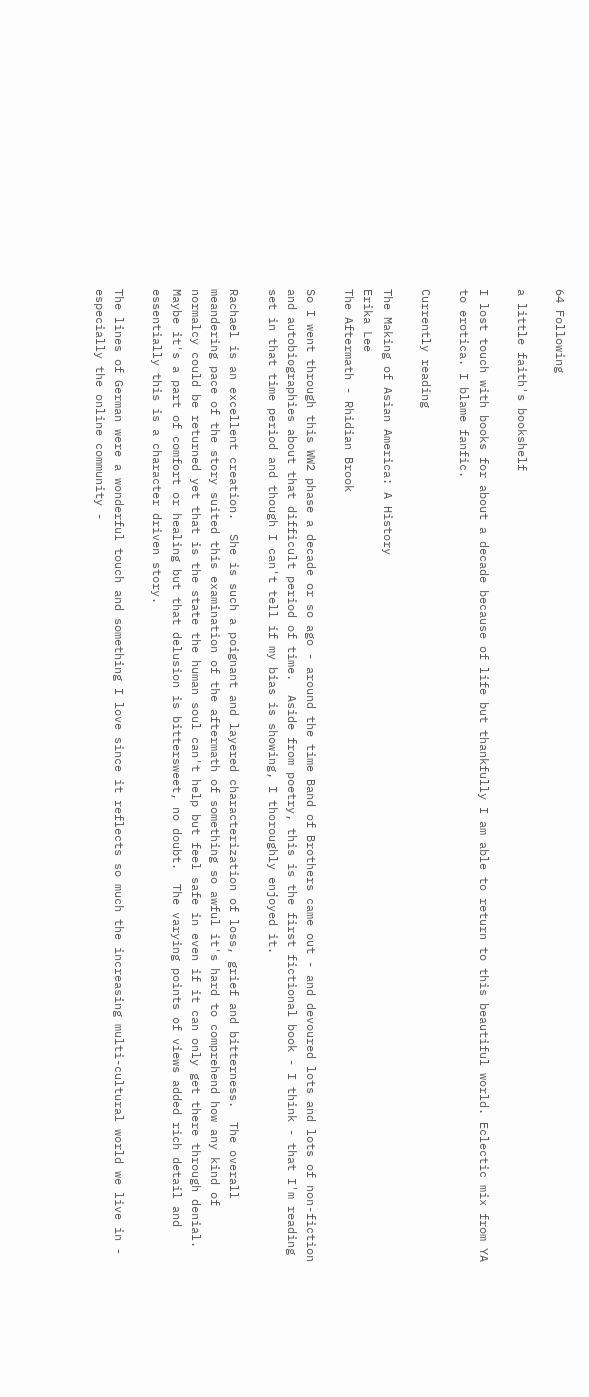64 Following

a little faith's bookshelf

I lost touch with books for about a decade because of life but thankfully I am able to return to this beautiful world. Eclectic mix from YA to erotica. I blame fanfic.

Currently reading

The Making of Asian America: A History
Erika Lee
The Aftermath - Rhidian Brook

So I went through this WW2 phase a decade or so ago - around the time Band of Brothers came out - and devoured lots and lots of non-fiction and autobiographies about that difficult period of time.  Aside from poetry, this is the first fictional book - I think - that I'm reading set in that time period and though I can't tell if my bias is showing, I thoroughly enjoyed it.

Rachael is an excellent creation.  She is such a poignant and layered characterization of loss, grief and bitterness.  The overall meandering pace of the story suited this examination of the aftermath of something so awful it's hard to comprehend how any kind of normalcy could be returned yet that is the state the human soul can't help but feel safe in even if it can only get there through denial.  Maybe it's a part of comfort or healing but that delusion is bittersweet, no doubt.  The varying points of views added rich detail and essentially this is a character driven story.

The lines of German were a wonderful touch and something I love since it reflects so much the increasing multi-cultural world we live in - especially the online community -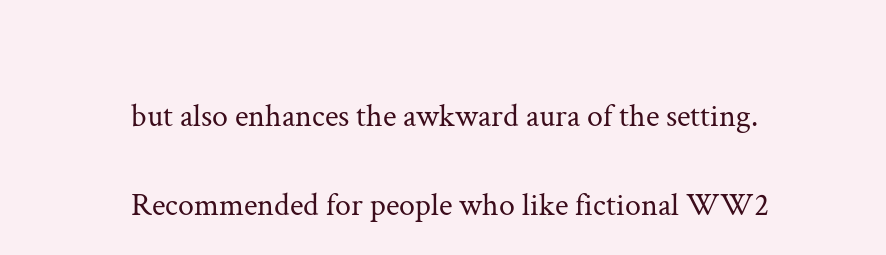but also enhances the awkward aura of the setting.

Recommended for people who like fictional WW2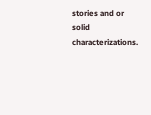stories and or solid characterizations.